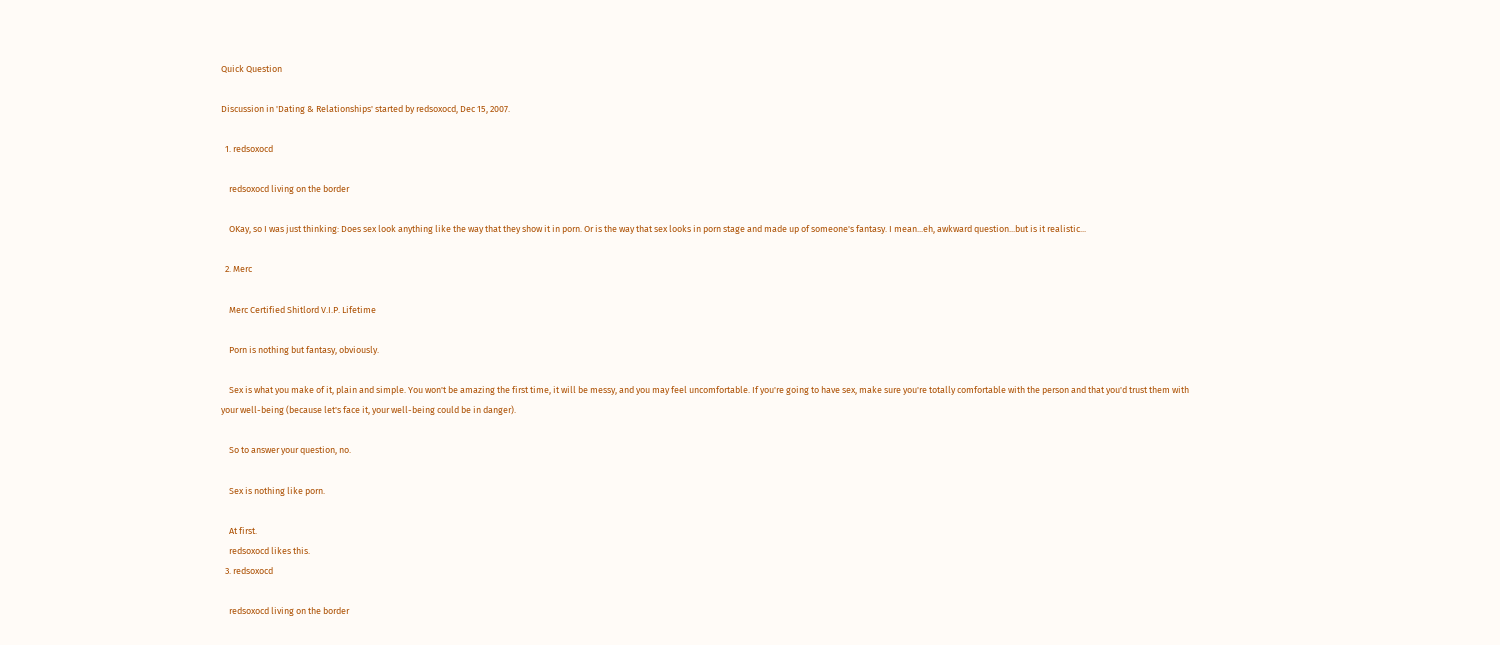Quick Question

Discussion in 'Dating & Relationships' started by redsoxocd, Dec 15, 2007.

  1. redsoxocd

    redsoxocd living on the border

    OKay, so I was just thinking: Does sex look anything like the way that they show it in porn. Or is the way that sex looks in porn stage and made up of someone's fantasy. I mean...eh, awkward question...but is it realistic...

  2. Merc

    Merc Certified Shitlord V.I.P. Lifetime

    Porn is nothing but fantasy, obviously.

    Sex is what you make of it, plain and simple. You won't be amazing the first time, it will be messy, and you may feel uncomfortable. If you're going to have sex, make sure you're totally comfortable with the person and that you'd trust them with your well-being (because let's face it, your well-being could be in danger).

    So to answer your question, no.

    Sex is nothing like porn.

    At first.
    redsoxocd likes this.
  3. redsoxocd

    redsoxocd living on the border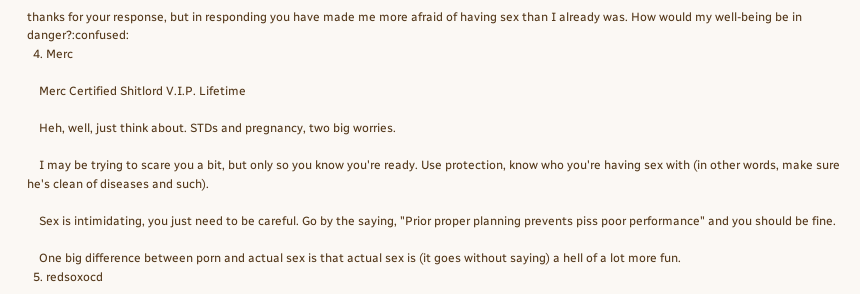thanks for your response, but in responding you have made me more afraid of having sex than I already was. How would my well-being be in danger?:confused:
  4. Merc

    Merc Certified Shitlord V.I.P. Lifetime

    Heh, well, just think about. STDs and pregnancy, two big worries.

    I may be trying to scare you a bit, but only so you know you're ready. Use protection, know who you're having sex with (in other words, make sure he's clean of diseases and such).

    Sex is intimidating, you just need to be careful. Go by the saying, "Prior proper planning prevents piss poor performance" and you should be fine.

    One big difference between porn and actual sex is that actual sex is (it goes without saying) a hell of a lot more fun.
  5. redsoxocd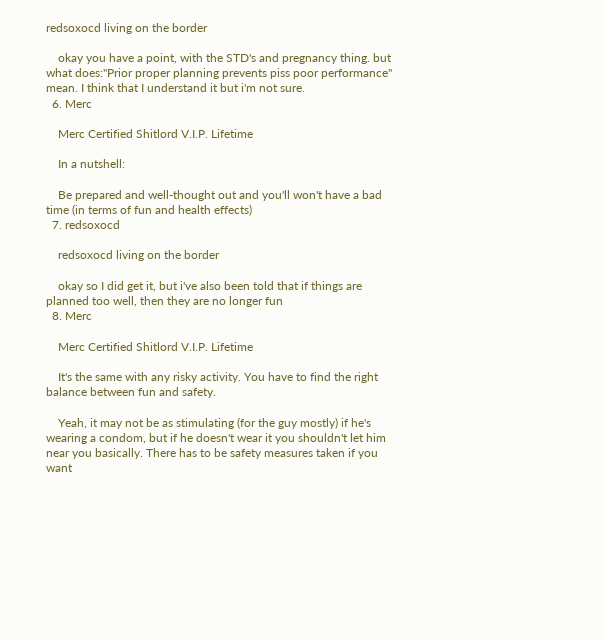redsoxocd living on the border

    okay you have a point, with the STD's and pregnancy thing. but what does:"Prior proper planning prevents piss poor performance" mean. I think that I understand it but i'm not sure.
  6. Merc

    Merc Certified Shitlord V.I.P. Lifetime

    In a nutshell:

    Be prepared and well-thought out and you'll won't have a bad time (in terms of fun and health effects)
  7. redsoxocd

    redsoxocd living on the border

    okay so I did get it, but i've also been told that if things are planned too well, then they are no longer fun
  8. Merc

    Merc Certified Shitlord V.I.P. Lifetime

    It's the same with any risky activity. You have to find the right balance between fun and safety.

    Yeah, it may not be as stimulating (for the guy mostly) if he's wearing a condom, but if he doesn't wear it you shouldn't let him near you basically. There has to be safety measures taken if you want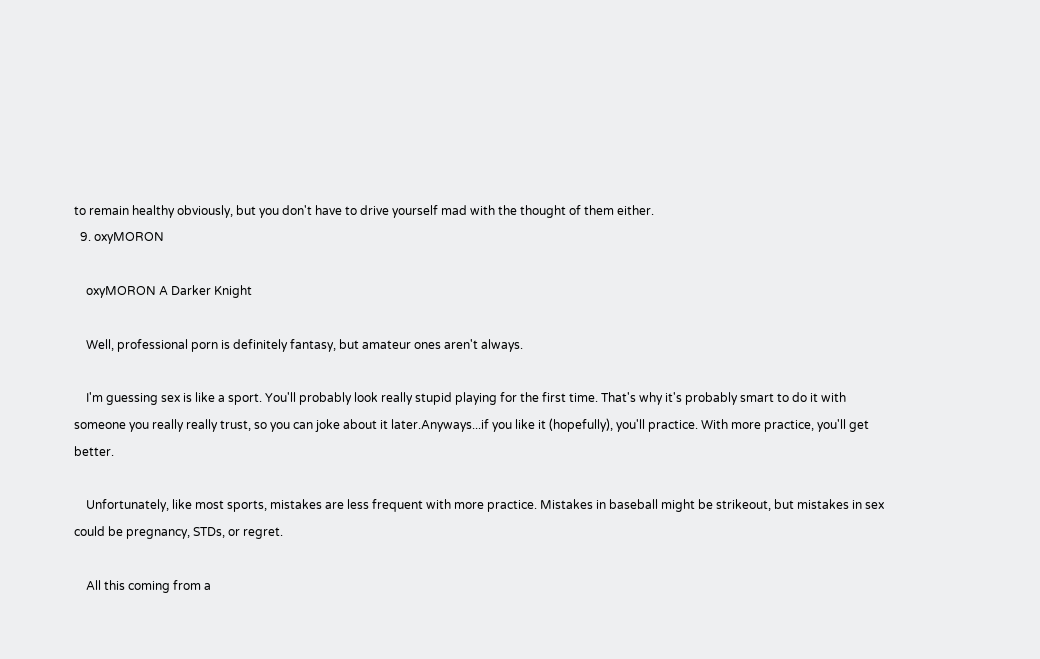to remain healthy obviously, but you don't have to drive yourself mad with the thought of them either.
  9. oxyMORON

    oxyMORON A Darker Knight

    Well, professional porn is definitely fantasy, but amateur ones aren't always.

    I'm guessing sex is like a sport. You'll probably look really stupid playing for the first time. That's why it's probably smart to do it with someone you really really trust, so you can joke about it later.Anyways...if you like it (hopefully), you'll practice. With more practice, you'll get better.

    Unfortunately, like most sports, mistakes are less frequent with more practice. Mistakes in baseball might be strikeout, but mistakes in sex could be pregnancy, STDs, or regret.

    All this coming from a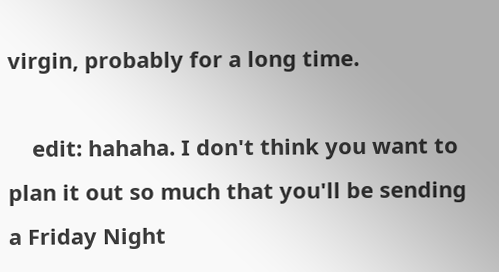virgin, probably for a long time.

    edit: hahaha. I don't think you want to plan it out so much that you'll be sending a Friday Night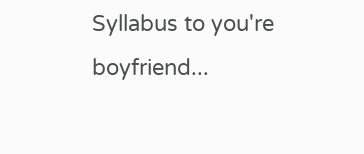Syllabus to you're boyfriend...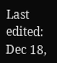Last edited: Dec 18,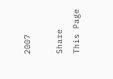2007

Share This Page